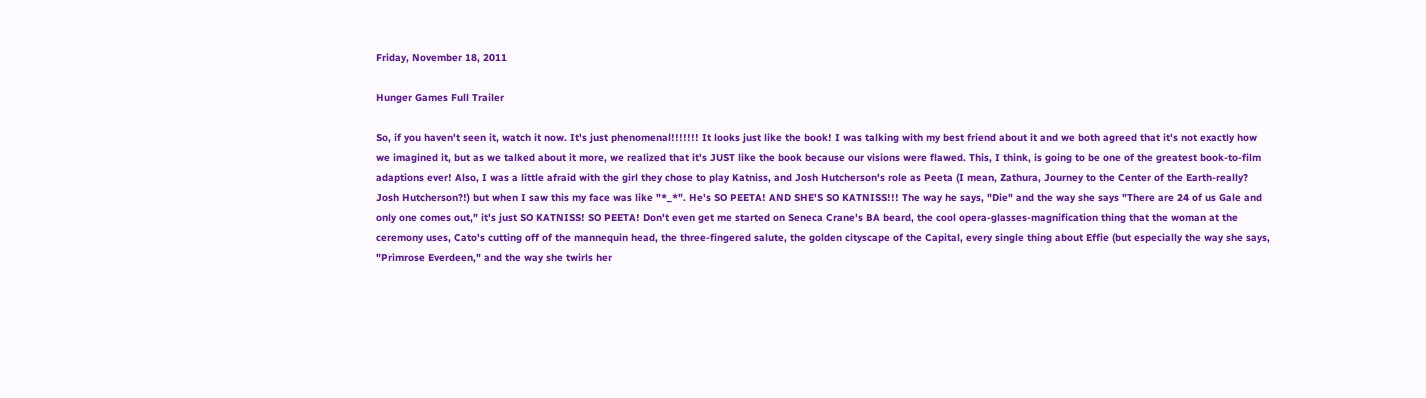Friday, November 18, 2011

Hunger Games Full Trailer

So, if you haven't seen it, watch it now. It's just phenomenal!!!!!!! It looks just like the book! I was talking with my best friend about it and we both agreed that it's not exactly how we imagined it, but as we talked about it more, we realized that it's JUST like the book because our visions were flawed. This, I think, is going to be one of the greatest book-to-film adaptions ever! Also, I was a little afraid with the girl they chose to play Katniss, and Josh Hutcherson's role as Peeta (I mean, Zathura, Journey to the Center of the Earth-really? Josh Hutcherson?!) but when I saw this my face was like "*_*". He's SO PEETA! AND SHE'S SO KATNISS!!! The way he says, "Die" and the way she says "There are 24 of us Gale and only one comes out," it's just SO KATNISS! SO PEETA! Don't even get me started on Seneca Crane's BA beard, the cool opera-glasses-magnification thing that the woman at the ceremony uses, Cato's cutting off of the mannequin head, the three-fingered salute, the golden cityscape of the Capital, every single thing about Effie (but especially the way she says, "Primrose Everdeen," and the way she twirls her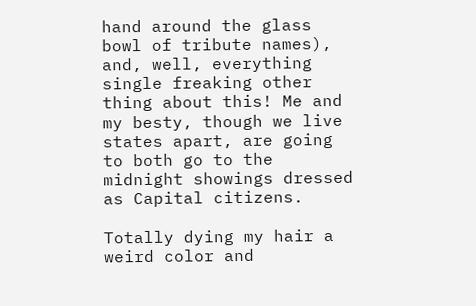hand around the glass bowl of tribute names), and, well, everything single freaking other thing about this! Me and my besty, though we live states apart, are going to both go to the midnight showings dressed as Capital citizens.

Totally dying my hair a weird color and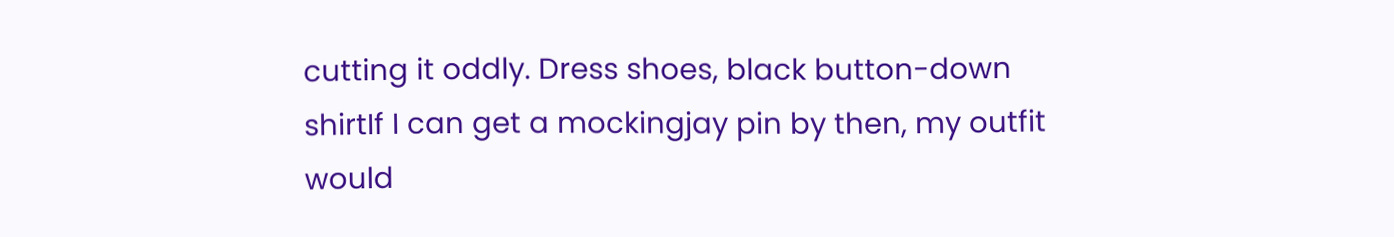cutting it oddly. Dress shoes, black button-down shirtIf I can get a mockingjay pin by then, my outfit would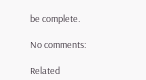be complete.

No comments:

Related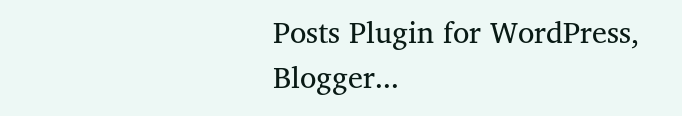Posts Plugin for WordPress, Blogger...